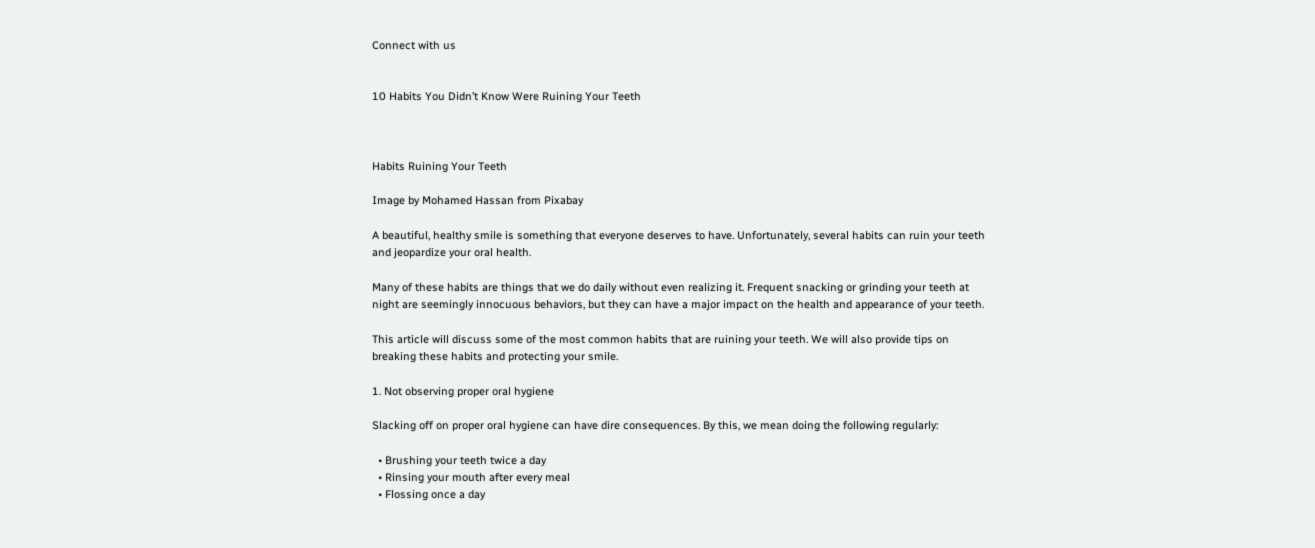Connect with us


10 Habits You Didn’t Know Were Ruining Your Teeth



Habits Ruining Your Teeth

Image by Mohamed Hassan from Pixabay

A beautiful, healthy smile is something that everyone deserves to have. Unfortunately, several habits can ruin your teeth and jeopardize your oral health.

Many of these habits are things that we do daily without even realizing it. Frequent snacking or grinding your teeth at night are seemingly innocuous behaviors, but they can have a major impact on the health and appearance of your teeth.

This article will discuss some of the most common habits that are ruining your teeth. We will also provide tips on breaking these habits and protecting your smile.

1. Not observing proper oral hygiene

Slacking off on proper oral hygiene can have dire consequences. By this, we mean doing the following regularly:

  • Brushing your teeth twice a day
  • Rinsing your mouth after every meal
  • Flossing once a day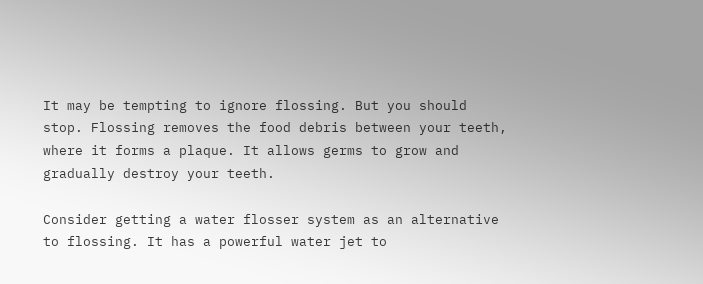It may be tempting to ignore flossing. But you should stop. Flossing removes the food debris between your teeth, where it forms a plaque. It allows germs to grow and gradually destroy your teeth.

Consider getting a water flosser system as an alternative to flossing. It has a powerful water jet to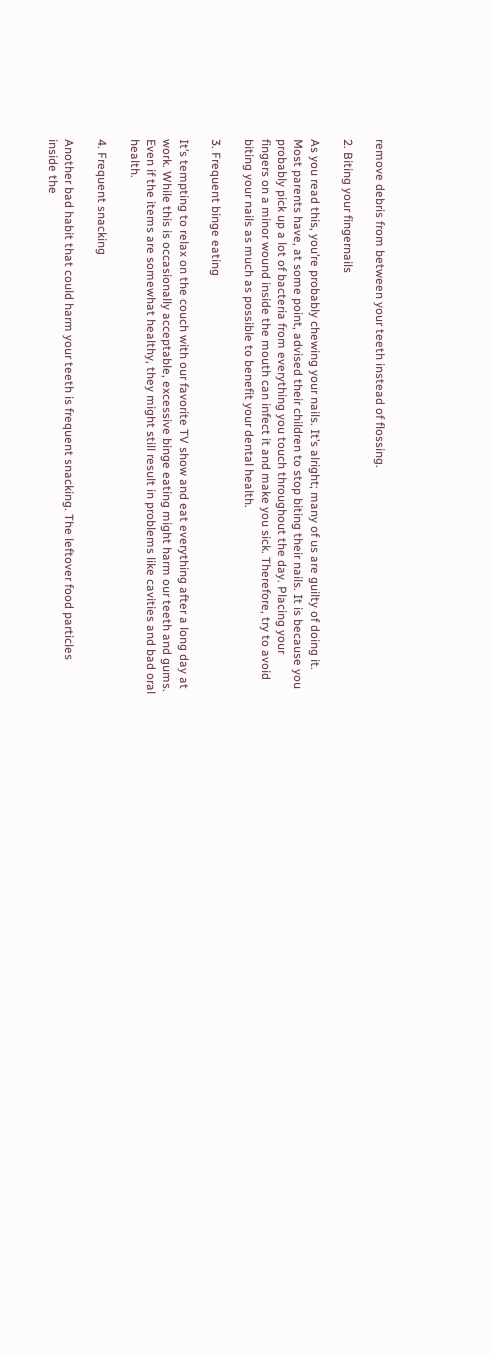remove debris from between your teeth instead of flossing.

2. Biting your fingernails

As you read this, you’re probably chewing your nails. It’s alright; many of us are guilty of doing it. Most parents have, at some point, advised their children to stop biting their nails. It is because you probably pick up a lot of bacteria from everything you touch throughout the day. Placing your fingers on a minor wound inside the mouth can infect it and make you sick. Therefore, try to avoid biting your nails as much as possible to benefit your dental health.

3. Frequent binge eating

It’s tempting to relax on the couch with our favorite TV show and eat everything after a long day at work. While this is occasionally acceptable, excessive binge eating might harm our teeth and gums. Even if the items are somewhat healthy, they might still result in problems like cavities and bad oral health.

4. Frequent snacking

Another bad habit that could harm your teeth is frequent snacking. The leftover food particles inside the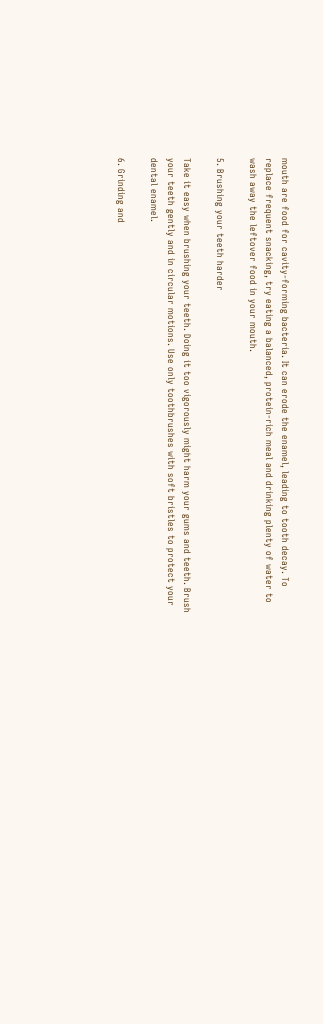mouth are food for cavity-forming bacteria. It can erode the enamel, leading to tooth decay. To replace frequent snacking, try eating a balanced, protein-rich meal and drinking plenty of water to wash away the leftover food in your mouth.

5. Brushing your teeth harder

Take it easy when brushing your teeth. Doing it too vigorously might harm your gums and teeth. Brush your teeth gently and in circular motions. Use only toothbrushes with soft bristles to protect your dental enamel.

6. Grinding and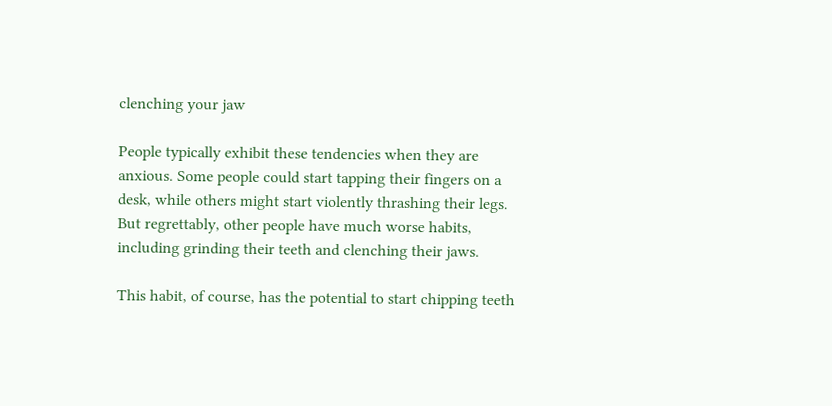clenching your jaw

People typically exhibit these tendencies when they are anxious. Some people could start tapping their fingers on a desk, while others might start violently thrashing their legs. But regrettably, other people have much worse habits, including grinding their teeth and clenching their jaws.

This habit, of course, has the potential to start chipping teeth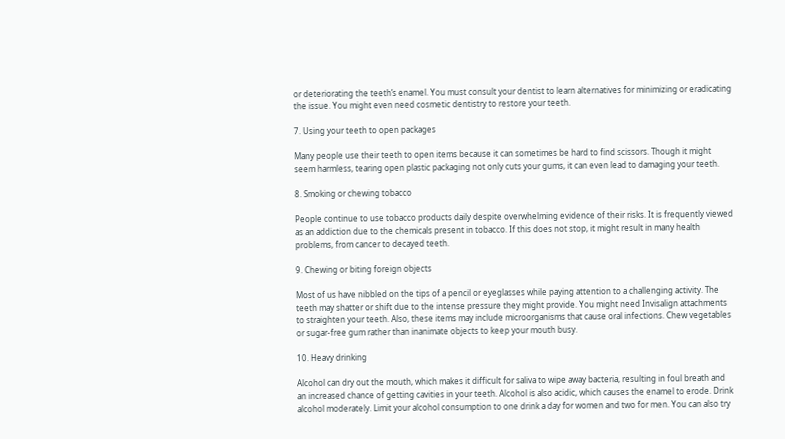or deteriorating the teeth’s enamel. You must consult your dentist to learn alternatives for minimizing or eradicating the issue. You might even need cosmetic dentistry to restore your teeth.

7. Using your teeth to open packages

Many people use their teeth to open items because it can sometimes be hard to find scissors. Though it might seem harmless, tearing open plastic packaging not only cuts your gums, it can even lead to damaging your teeth.

8. Smoking or chewing tobacco

People continue to use tobacco products daily despite overwhelming evidence of their risks. It is frequently viewed as an addiction due to the chemicals present in tobacco. If this does not stop, it might result in many health problems, from cancer to decayed teeth.

9. Chewing or biting foreign objects

Most of us have nibbled on the tips of a pencil or eyeglasses while paying attention to a challenging activity. The teeth may shatter or shift due to the intense pressure they might provide. You might need Invisalign attachments to straighten your teeth. Also, these items may include microorganisms that cause oral infections. Chew vegetables or sugar-free gum rather than inanimate objects to keep your mouth busy.

10. Heavy drinking

Alcohol can dry out the mouth, which makes it difficult for saliva to wipe away bacteria, resulting in foul breath and an increased chance of getting cavities in your teeth. Alcohol is also acidic, which causes the enamel to erode. Drink alcohol moderately. Limit your alcohol consumption to one drink a day for women and two for men. You can also try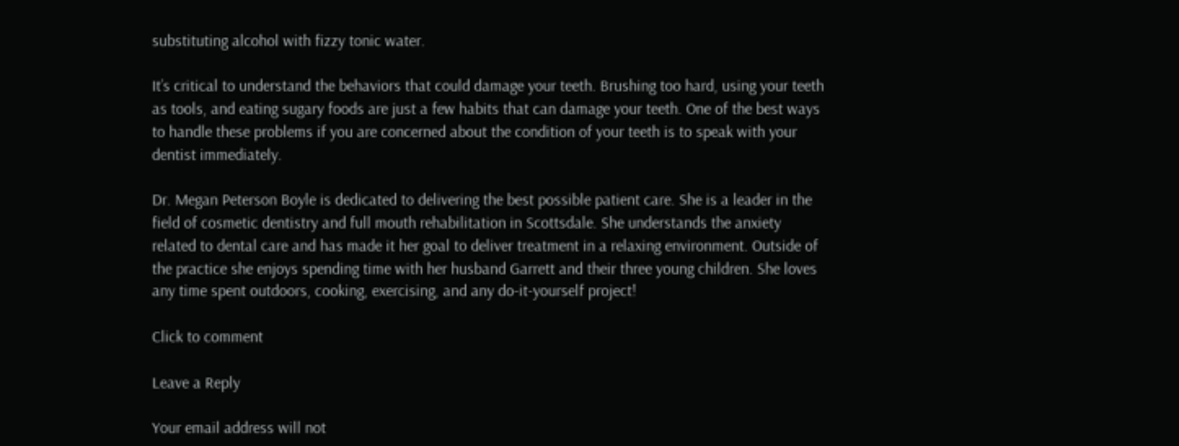substituting alcohol with fizzy tonic water.

It’s critical to understand the behaviors that could damage your teeth. Brushing too hard, using your teeth as tools, and eating sugary foods are just a few habits that can damage your teeth. One of the best ways to handle these problems if you are concerned about the condition of your teeth is to speak with your dentist immediately.

Dr. Megan Peterson Boyle is dedicated to delivering the best possible patient care. She is a leader in the field of cosmetic dentistry and full mouth rehabilitation in Scottsdale. She understands the anxiety related to dental care and has made it her goal to deliver treatment in a relaxing environment. Outside of the practice she enjoys spending time with her husband Garrett and their three young children. She loves any time spent outdoors, cooking, exercising, and any do-it-yourself project!

Click to comment

Leave a Reply

Your email address will not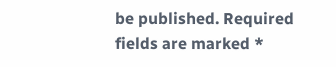be published. Required fields are marked *